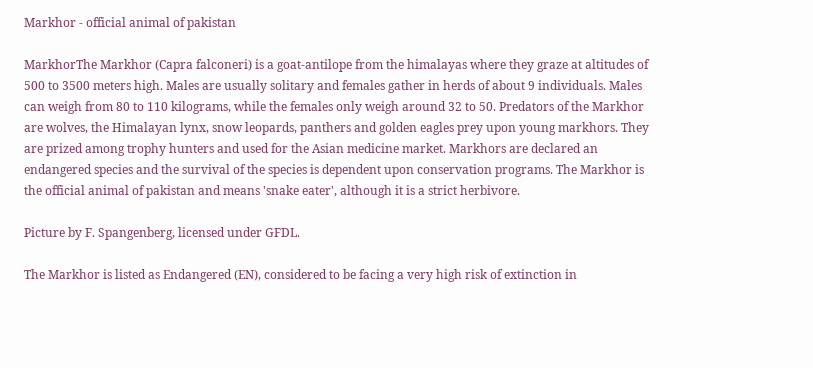Markhor - official animal of pakistan

MarkhorThe Markhor (Capra falconeri) is a goat-antilope from the himalayas where they graze at altitudes of 500 to 3500 meters high. Males are usually solitary and females gather in herds of about 9 individuals. Males can weigh from 80 to 110 kilograms, while the females only weigh around 32 to 50. Predators of the Markhor are wolves, the Himalayan lynx, snow leopards, panthers and golden eagles prey upon young markhors. They are prized among trophy hunters and used for the Asian medicine market. Markhors are declared an endangered species and the survival of the species is dependent upon conservation programs. The Markhor is the official animal of pakistan and means 'snake eater', although it is a strict herbivore.

Picture by F. Spangenberg, licensed under GFDL.

The Markhor is listed as Endangered (EN), considered to be facing a very high risk of extinction in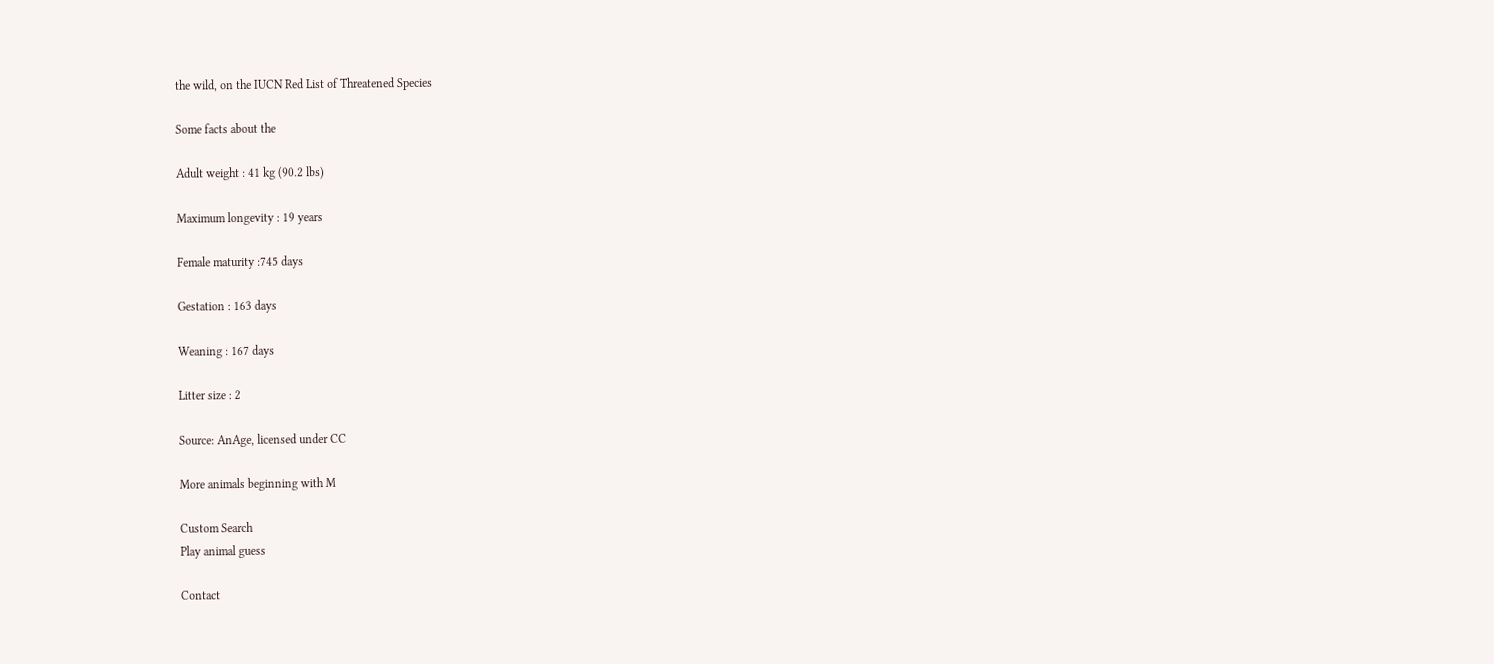the wild, on the IUCN Red List of Threatened Species

Some facts about the

Adult weight : 41 kg (90.2 lbs)

Maximum longevity : 19 years

Female maturity :745 days

Gestation : 163 days

Weaning : 167 days

Litter size : 2

Source: AnAge, licensed under CC

More animals beginning with M

Custom Search
Play animal guess

Contact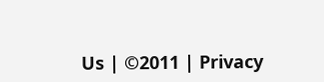Us | ©2011 | Privacy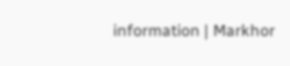information | Markhor